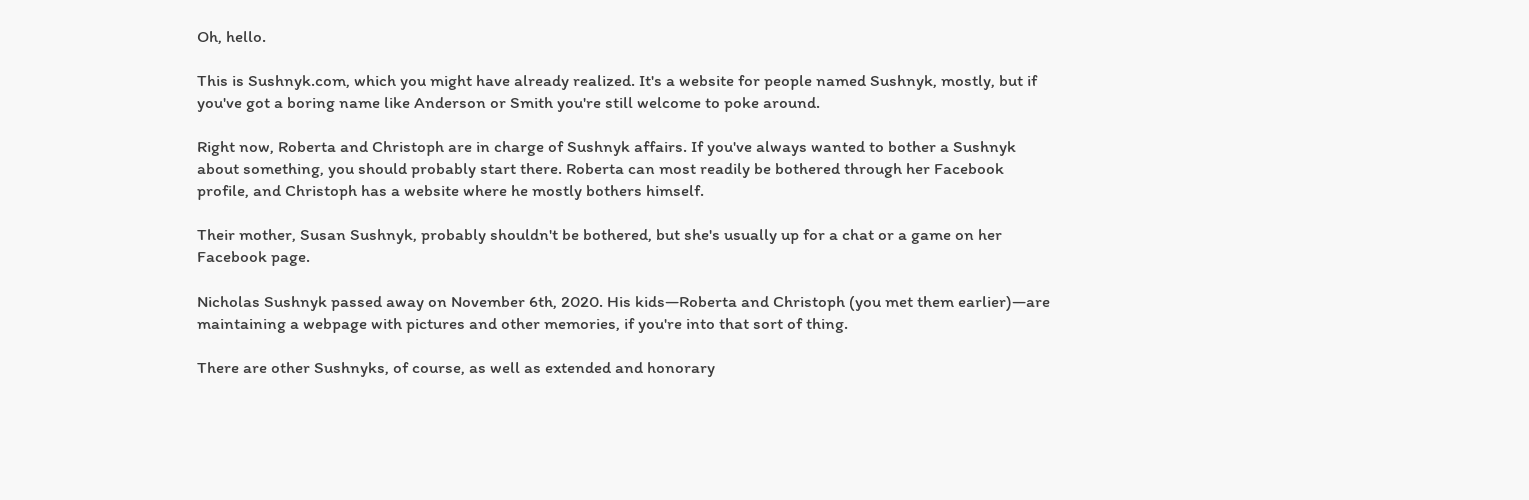Oh, hello.

This is Sushnyk.com, which you might have already realized. It's a website for people named Sushnyk, mostly, but if you've got a boring name like Anderson or Smith you're still welcome to poke around.

Right now, Roberta and Christoph are in charge of Sushnyk affairs. If you've always wanted to bother a Sushnyk about something, you should probably start there. Roberta can most readily be bothered through her Facebook profile, and Christoph has a website where he mostly bothers himself.

Their mother, Susan Sushnyk, probably shouldn't be bothered, but she's usually up for a chat or a game on her Facebook page.

Nicholas Sushnyk passed away on November 6th, 2020. His kids—Roberta and Christoph (you met them earlier)—are maintaining a webpage with pictures and other memories, if you're into that sort of thing.

There are other Sushnyks, of course, as well as extended and honorary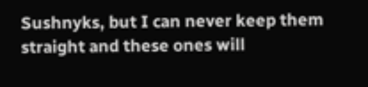Sushnyks, but I can never keep them straight and these ones will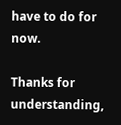have to do for now.

Thanks for understanding,